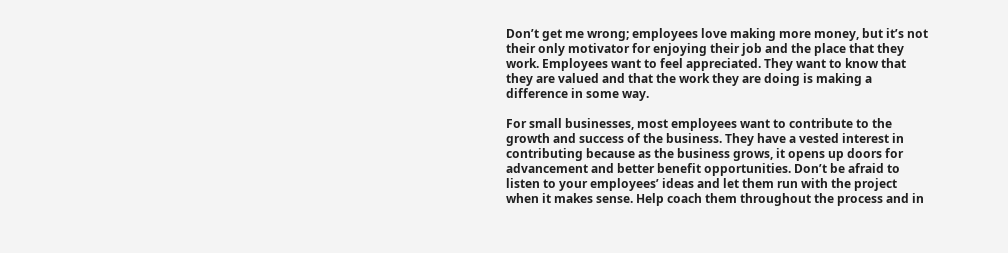Don’t get me wrong; employees love making more money, but it’s not their only motivator for enjoying their job and the place that they work. Employees want to feel appreciated. They want to know that they are valued and that the work they are doing is making a difference in some way.

For small businesses, most employees want to contribute to the growth and success of the business. They have a vested interest in contributing because as the business grows, it opens up doors for advancement and better benefit opportunities. Don’t be afraid to listen to your employees’ ideas and let them run with the project when it makes sense. Help coach them throughout the process and in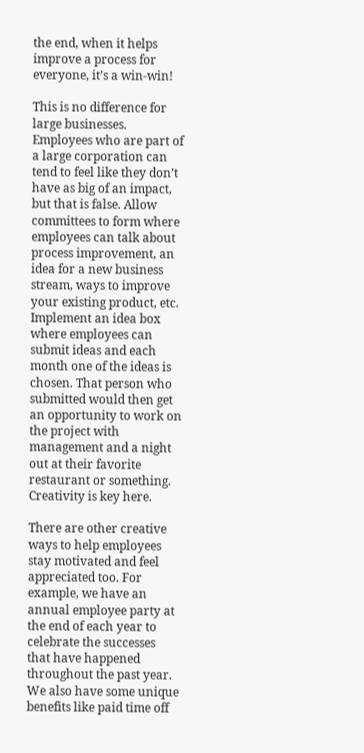the end, when it helps improve a process for everyone, it’s a win-win!

This is no difference for large businesses. Employees who are part of a large corporation can tend to feel like they don’t have as big of an impact, but that is false. Allow committees to form where employees can talk about process improvement, an idea for a new business stream, ways to improve your existing product, etc. Implement an idea box where employees can submit ideas and each month one of the ideas is chosen. That person who submitted would then get an opportunity to work on the project with management and a night out at their favorite restaurant or something. Creativity is key here.

There are other creative ways to help employees stay motivated and feel appreciated too. For example, we have an annual employee party at the end of each year to celebrate the successes that have happened throughout the past year. We also have some unique benefits like paid time off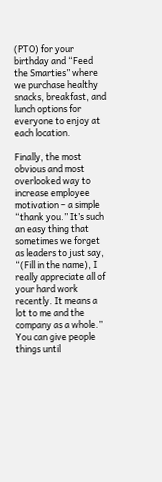(PTO) for your birthday and “Feed the Smarties” where we purchase healthy snacks, breakfast, and lunch options for everyone to enjoy at each location.

Finally, the most obvious and most overlooked way to increase employee motivation – a simple “thank you.” It’s such an easy thing that sometimes we forget as leaders to just say, “(Fill in the name), I really appreciate all of your hard work recently. It means a lot to me and the company as a whole.” You can give people things until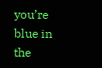you’re blue in the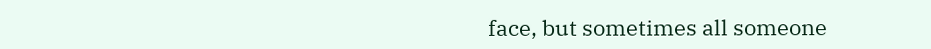face, but sometimes all someone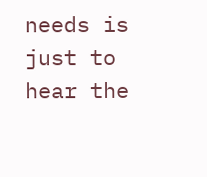needs is just to hear the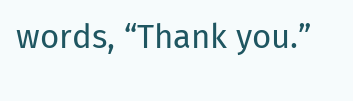words, “Thank you.”